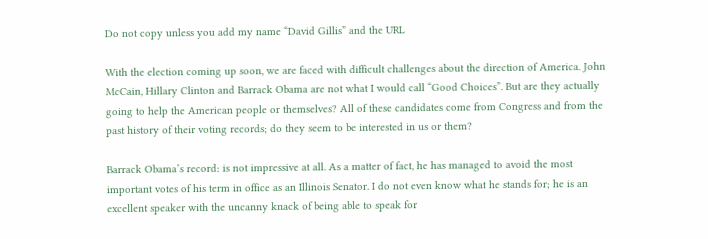Do not copy unless you add my name “David Gillis” and the URL

With the election coming up soon, we are faced with difficult challenges about the direction of America. John McCain, Hillary Clinton and Barrack Obama are not what I would call “Good Choices”. But are they actually going to help the American people or themselves? All of these candidates come from Congress and from the past history of their voting records; do they seem to be interested in us or them?

Barrack Obama’s record: is not impressive at all. As a matter of fact, he has managed to avoid the most important votes of his term in office as an Illinois Senator. I do not even know what he stands for; he is an excellent speaker with the uncanny knack of being able to speak for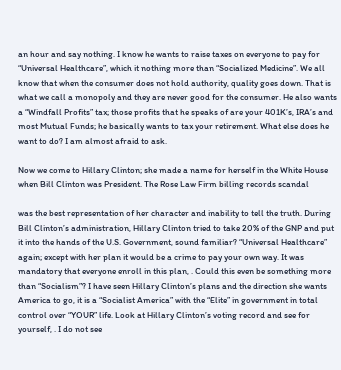an hour and say nothing. I know he wants to raise taxes on everyone to pay for “Universal Healthcare”, which it nothing more than “Socialized Medicine”. We all know that when the consumer does not hold authority, quality goes down. That is what we call a monopoly and they are never good for the consumer. He also wants a “Windfall Profits” tax; those profits that he speaks of are your 401K’s, IRA’s and most Mutual Funds; he basically wants to tax your retirement. What else does he want to do? I am almost afraid to ask.

Now we come to Hillary Clinton; she made a name for herself in the White House when Bill Clinton was President. The Rose Law Firm billing records scandal

was the best representation of her character and inability to tell the truth. During Bill Clinton’s administration, Hillary Clinton tried to take 20% of the GNP and put it into the hands of the U.S. Government, sound familiar? “Universal Healthcare” again; except with her plan it would be a crime to pay your own way. It was mandatory that everyone enroll in this plan, . Could this even be something more than “Socialism”? I have seen Hillary Clinton’s plans and the direction she wants America to go, it is a “Socialist America” with the “Elite” in government in total control over “YOUR” life. Look at Hillary Clinton’s voting record and see for yourself, . I do not see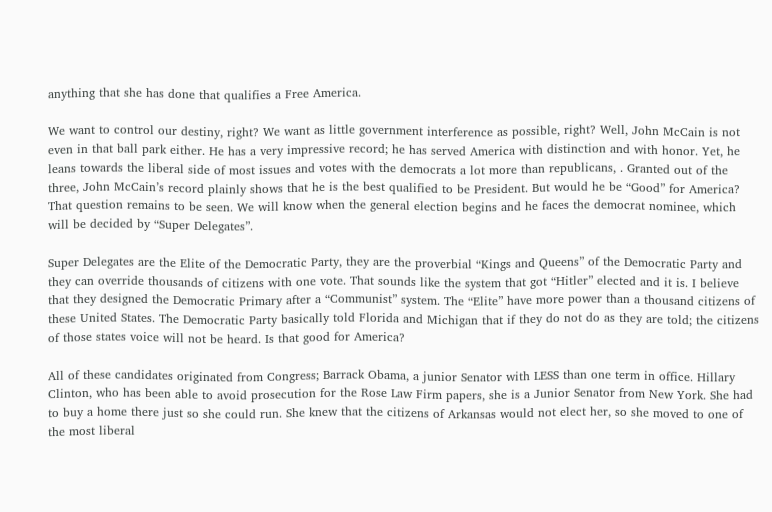anything that she has done that qualifies a Free America.

We want to control our destiny, right? We want as little government interference as possible, right? Well, John McCain is not even in that ball park either. He has a very impressive record; he has served America with distinction and with honor. Yet, he leans towards the liberal side of most issues and votes with the democrats a lot more than republicans, . Granted out of the three, John McCain’s record plainly shows that he is the best qualified to be President. But would he be “Good” for America? That question remains to be seen. We will know when the general election begins and he faces the democrat nominee, which will be decided by “Super Delegates”.

Super Delegates are the Elite of the Democratic Party, they are the proverbial “Kings and Queens” of the Democratic Party and they can override thousands of citizens with one vote. That sounds like the system that got “Hitler” elected and it is. I believe that they designed the Democratic Primary after a “Communist” system. The “Elite” have more power than a thousand citizens of these United States. The Democratic Party basically told Florida and Michigan that if they do not do as they are told; the citizens of those states voice will not be heard. Is that good for America?

All of these candidates originated from Congress; Barrack Obama, a junior Senator with LESS than one term in office. Hillary Clinton, who has been able to avoid prosecution for the Rose Law Firm papers, she is a Junior Senator from New York. She had to buy a home there just so she could run. She knew that the citizens of Arkansas would not elect her, so she moved to one of the most liberal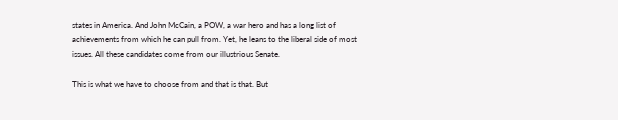states in America. And John McCain, a POW, a war hero and has a long list of achievements from which he can pull from. Yet, he leans to the liberal side of most issues. All these candidates come from our illustrious Senate.

This is what we have to choose from and that is that. But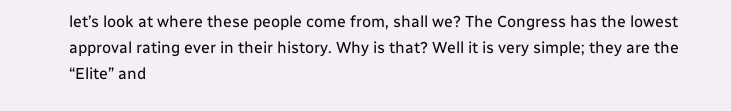let’s look at where these people come from, shall we? The Congress has the lowest approval rating ever in their history. Why is that? Well it is very simple; they are the “Elite” and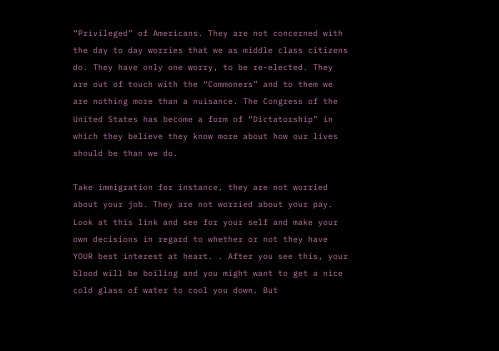“Privileged” of Americans. They are not concerned with the day to day worries that we as middle class citizens do. They have only one worry, to be re-elected. They are out of touch with the “Commoners” and to them we are nothing more than a nuisance. The Congress of the United States has become a form of “Dictatorship” in which they believe they know more about how our lives should be than we do.

Take immigration for instance, they are not worried about your job. They are not worried about your pay. Look at this link and see for your self and make your own decisions in regard to whether or not they have YOUR best interest at heart. . After you see this, your blood will be boiling and you might want to get a nice cold glass of water to cool you down. But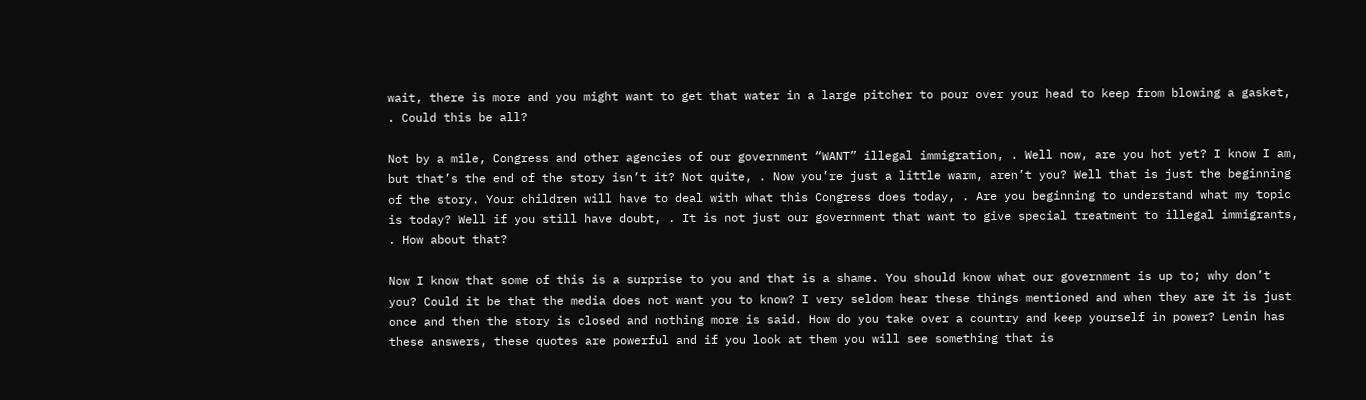wait, there is more and you might want to get that water in a large pitcher to pour over your head to keep from blowing a gasket, . Could this be all?

Not by a mile, Congress and other agencies of our government “WANT” illegal immigration, . Well now, are you hot yet? I know I am, but that’s the end of the story isn’t it? Not quite, . Now you’re just a little warm, aren’t you? Well that is just the beginning of the story. Your children will have to deal with what this Congress does today, . Are you beginning to understand what my topic is today? Well if you still have doubt, . It is not just our government that want to give special treatment to illegal immigrants, . How about that?

Now I know that some of this is a surprise to you and that is a shame. You should know what our government is up to; why don’t you? Could it be that the media does not want you to know? I very seldom hear these things mentioned and when they are it is just once and then the story is closed and nothing more is said. How do you take over a country and keep yourself in power? Lenin has these answers, these quotes are powerful and if you look at them you will see something that is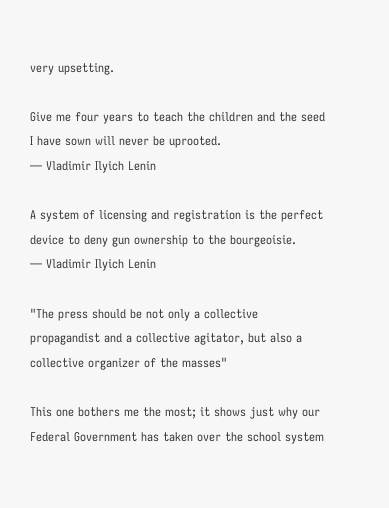very upsetting.

Give me four years to teach the children and the seed I have sown will never be uprooted.
— Vladimir Ilyich Lenin

A system of licensing and registration is the perfect device to deny gun ownership to the bourgeoisie.
— Vladimir Ilyich Lenin

"The press should be not only a collective propagandist and a collective agitator, but also a collective organizer of the masses"

This one bothers me the most; it shows just why our Federal Government has taken over the school system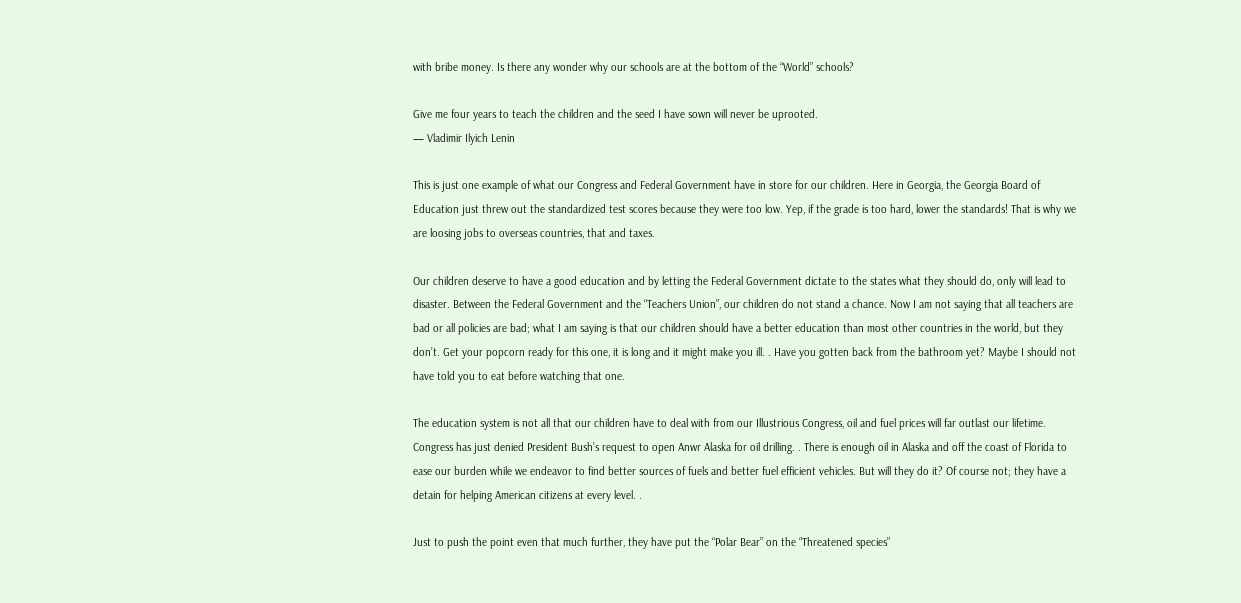with bribe money. Is there any wonder why our schools are at the bottom of the “World” schools?

Give me four years to teach the children and the seed I have sown will never be uprooted.
— Vladimir Ilyich Lenin

This is just one example of what our Congress and Federal Government have in store for our children. Here in Georgia, the Georgia Board of Education just threw out the standardized test scores because they were too low. Yep, if the grade is too hard, lower the standards! That is why we are loosing jobs to overseas countries, that and taxes.

Our children deserve to have a good education and by letting the Federal Government dictate to the states what they should do, only will lead to disaster. Between the Federal Government and the “Teachers Union”, our children do not stand a chance. Now I am not saying that all teachers are bad or all policies are bad; what I am saying is that our children should have a better education than most other countries in the world, but they don’t. Get your popcorn ready for this one, it is long and it might make you ill. . Have you gotten back from the bathroom yet? Maybe I should not have told you to eat before watching that one.

The education system is not all that our children have to deal with from our Illustrious Congress, oil and fuel prices will far outlast our lifetime. Congress has just denied President Bush’s request to open Anwr Alaska for oil drilling. . There is enough oil in Alaska and off the coast of Florida to ease our burden while we endeavor to find better sources of fuels and better fuel efficient vehicles. But will they do it? Of course not; they have a detain for helping American citizens at every level. .

Just to push the point even that much further, they have put the “Polar Bear” on the “Threatened species”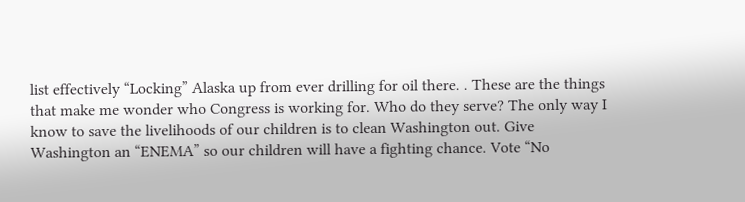list effectively “Locking” Alaska up from ever drilling for oil there. . These are the things that make me wonder who Congress is working for. Who do they serve? The only way I know to save the livelihoods of our children is to clean Washington out. Give Washington an “ENEMA” so our children will have a fighting chance. Vote “No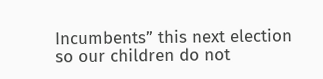Incumbents” this next election so our children do not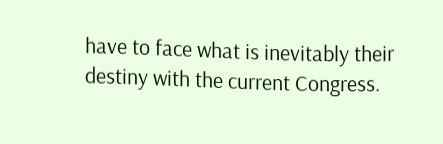have to face what is inevitably their destiny with the current Congress.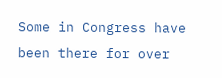Some in Congress have been there for over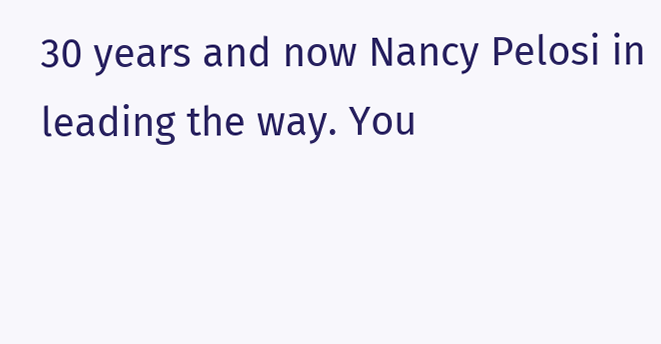30 years and now Nancy Pelosi in leading the way. You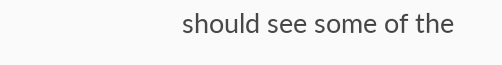should see some of the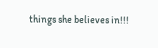things she believes in!!!